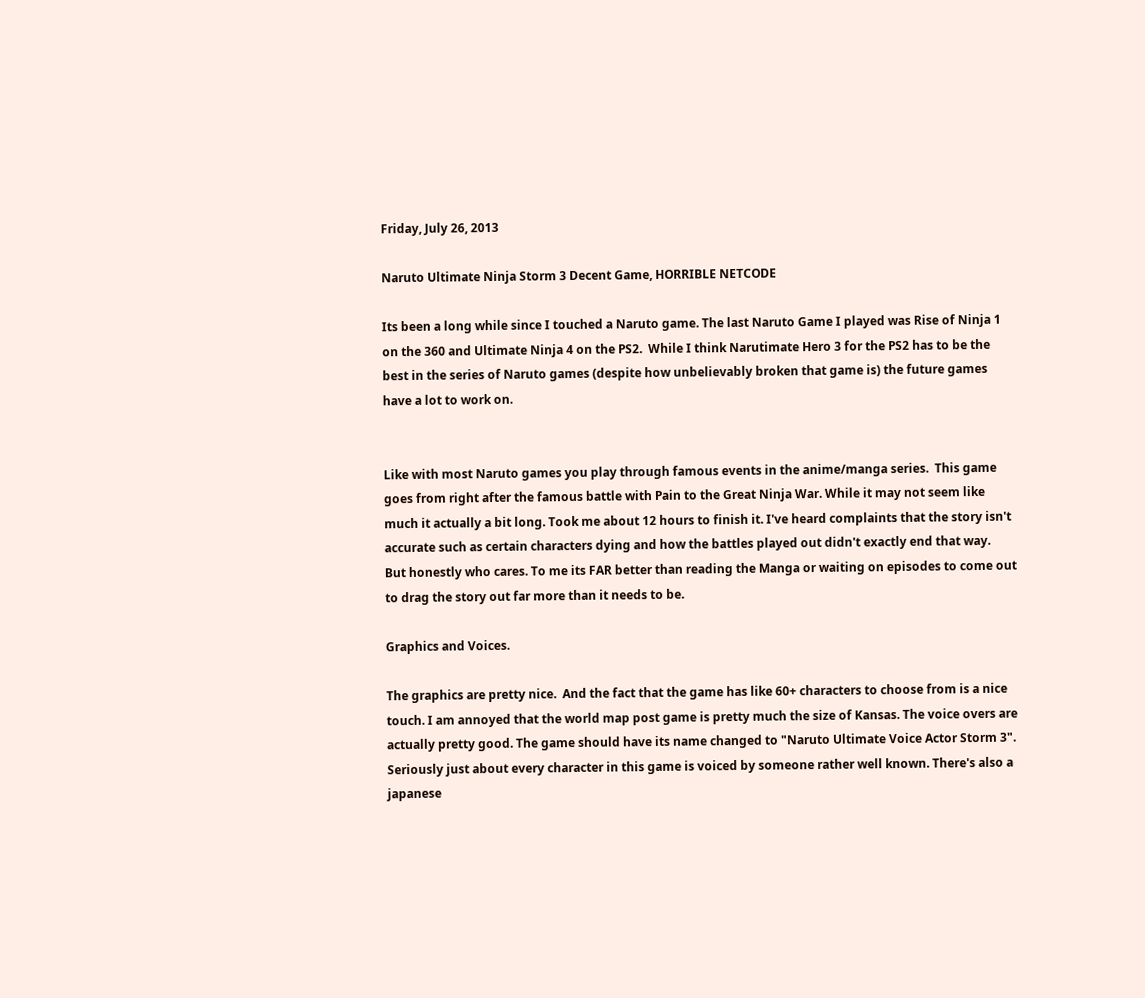Friday, July 26, 2013

Naruto Ultimate Ninja Storm 3 Decent Game, HORRIBLE NETCODE

Its been a long while since I touched a Naruto game. The last Naruto Game I played was Rise of Ninja 1 on the 360 and Ultimate Ninja 4 on the PS2.  While I think Narutimate Hero 3 for the PS2 has to be the best in the series of Naruto games (despite how unbelievably broken that game is) the future games have a lot to work on.


Like with most Naruto games you play through famous events in the anime/manga series.  This game goes from right after the famous battle with Pain to the Great Ninja War. While it may not seem like much it actually a bit long. Took me about 12 hours to finish it. I've heard complaints that the story isn't accurate such as certain characters dying and how the battles played out didn't exactly end that way.  But honestly who cares. To me its FAR better than reading the Manga or waiting on episodes to come out to drag the story out far more than it needs to be.

Graphics and Voices.

The graphics are pretty nice.  And the fact that the game has like 60+ characters to choose from is a nice touch. I am annoyed that the world map post game is pretty much the size of Kansas. The voice overs are actually pretty good. The game should have its name changed to "Naruto Ultimate Voice Actor Storm 3". Seriously just about every character in this game is voiced by someone rather well known. There's also a japanese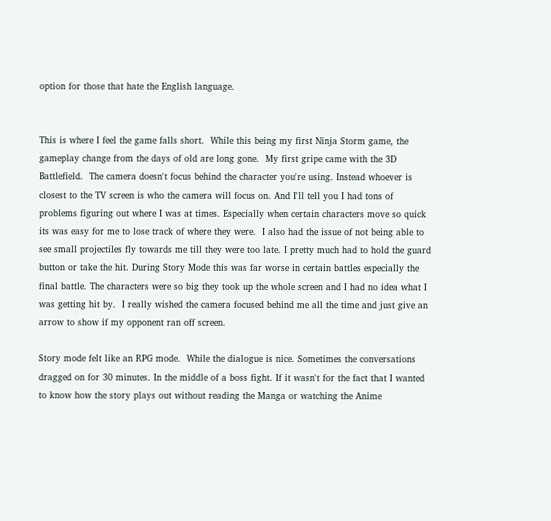option for those that hate the English language.


This is where I feel the game falls short.  While this being my first Ninja Storm game, the gameplay change from the days of old are long gone.  My first gripe came with the 3D Battlefield.  The camera doesn't focus behind the character you're using. Instead whoever is closest to the TV screen is who the camera will focus on. And I'll tell you I had tons of problems figuring out where I was at times. Especially when certain characters move so quick its was easy for me to lose track of where they were.  I also had the issue of not being able to see small projectiles fly towards me till they were too late. I pretty much had to hold the guard button or take the hit. During Story Mode this was far worse in certain battles especially the final battle. The characters were so big they took up the whole screen and I had no idea what I was getting hit by.  I really wished the camera focused behind me all the time and just give an arrow to show if my opponent ran off screen.

Story mode felt like an RPG mode.  While the dialogue is nice. Sometimes the conversations dragged on for 30 minutes. In the middle of a boss fight. If it wasn't for the fact that I wanted to know how the story plays out without reading the Manga or watching the Anime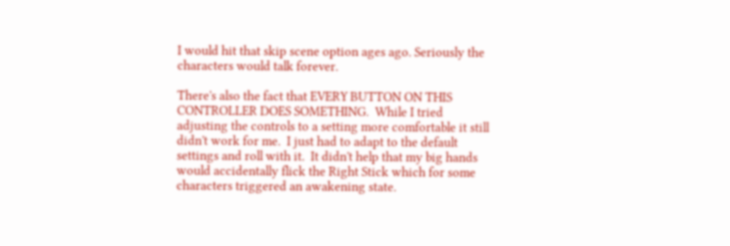I would hit that skip scene option ages ago. Seriously the characters would talk forever.

There's also the fact that EVERY BUTTON ON THIS CONTROLLER DOES SOMETHING.  While I tried adjusting the controls to a setting more comfortable it still didn't work for me.  I just had to adapt to the default settings and roll with it.  It didn't help that my big hands would accidentally flick the Right Stick which for some characters triggered an awakening state.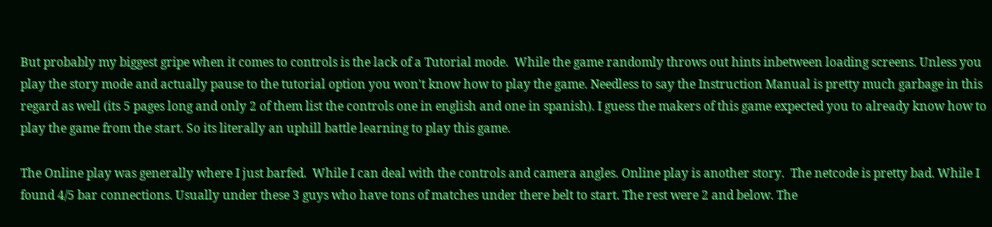But probably my biggest gripe when it comes to controls is the lack of a Tutorial mode.  While the game randomly throws out hints inbetween loading screens. Unless you play the story mode and actually pause to the tutorial option you won't know how to play the game. Needless to say the Instruction Manual is pretty much garbage in this regard as well (its 5 pages long and only 2 of them list the controls one in english and one in spanish). I guess the makers of this game expected you to already know how to play the game from the start. So its literally an uphill battle learning to play this game.

The Online play was generally where I just barfed.  While I can deal with the controls and camera angles. Online play is another story.  The netcode is pretty bad. While I found 4/5 bar connections. Usually under these 3 guys who have tons of matches under there belt to start. The rest were 2 and below. The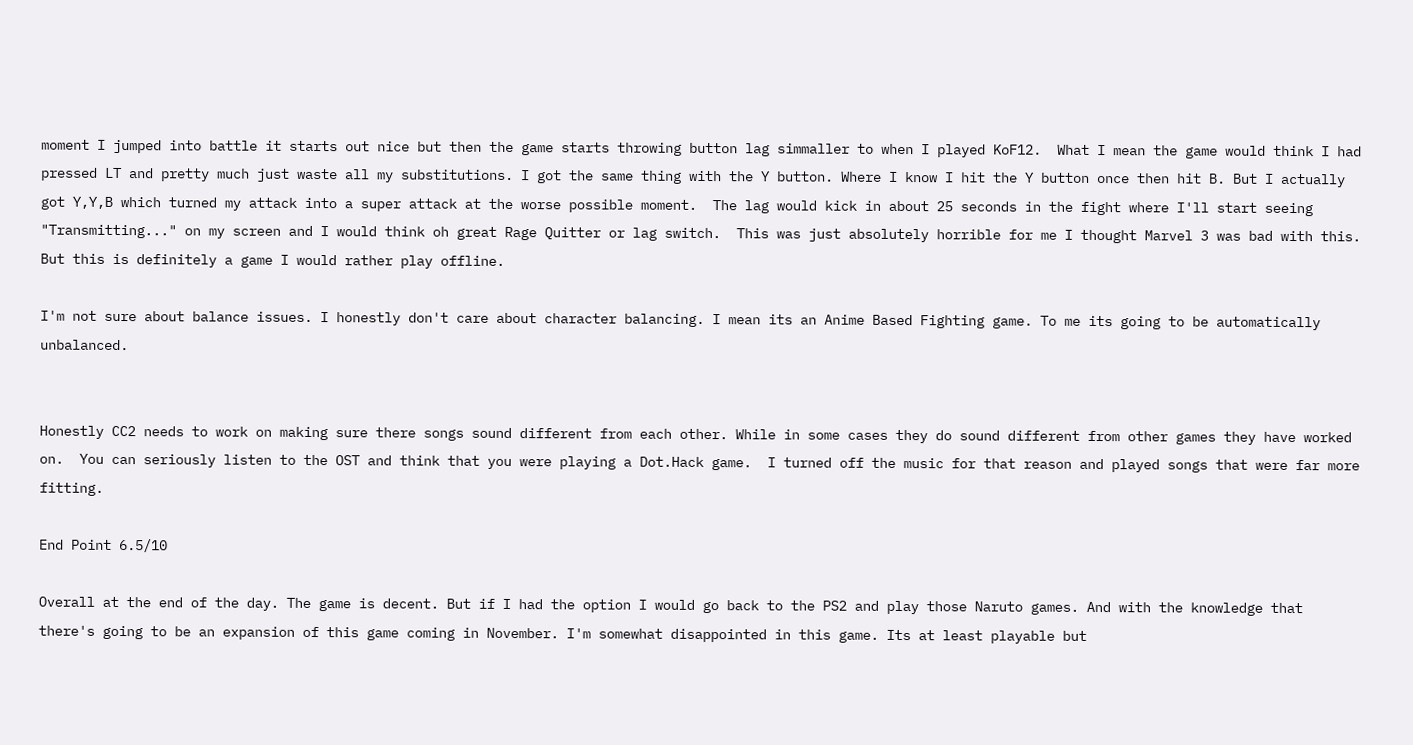moment I jumped into battle it starts out nice but then the game starts throwing button lag simmaller to when I played KoF12.  What I mean the game would think I had pressed LT and pretty much just waste all my substitutions. I got the same thing with the Y button. Where I know I hit the Y button once then hit B. But I actually got Y,Y,B which turned my attack into a super attack at the worse possible moment.  The lag would kick in about 25 seconds in the fight where I'll start seeing "Transmitting..." on my screen and I would think oh great Rage Quitter or lag switch.  This was just absolutely horrible for me I thought Marvel 3 was bad with this. But this is definitely a game I would rather play offline.

I'm not sure about balance issues. I honestly don't care about character balancing. I mean its an Anime Based Fighting game. To me its going to be automatically unbalanced.


Honestly CC2 needs to work on making sure there songs sound different from each other. While in some cases they do sound different from other games they have worked on.  You can seriously listen to the OST and think that you were playing a Dot.Hack game.  I turned off the music for that reason and played songs that were far more fitting.

End Point 6.5/10

Overall at the end of the day. The game is decent. But if I had the option I would go back to the PS2 and play those Naruto games. And with the knowledge that there's going to be an expansion of this game coming in November. I'm somewhat disappointed in this game. Its at least playable but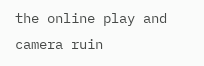the online play and camera ruin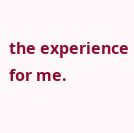the experience for me.